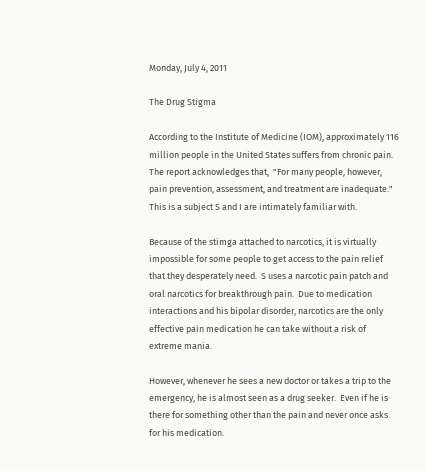Monday, July 4, 2011

The Drug Stigma

According to the Institute of Medicine (IOM), approximately 116 million people in the United States suffers from chronic pain.  The report acknowledges that,  "For many people, however, pain prevention, assessment, and treatment are inadequate." This is a subject S and I are intimately familiar with.

Because of the stimga attached to narcotics, it is virtually impossible for some people to get access to the pain relief that they desperately need.  S uses a narcotic pain patch and oral narcotics for breakthrough pain.  Due to medication interactions and his bipolar disorder, narcotics are the only effective pain medication he can take without a risk of extreme mania.

However, whenever he sees a new doctor or takes a trip to the emergency, he is almost seen as a drug seeker.  Even if he is there for something other than the pain and never once asks for his medication.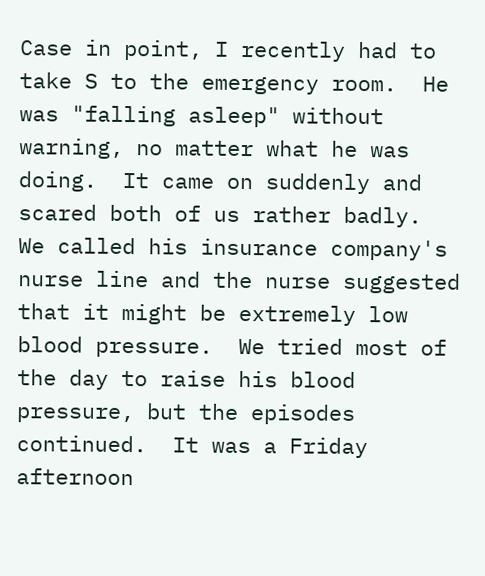Case in point, I recently had to take S to the emergency room.  He was "falling asleep" without warning, no matter what he was doing.  It came on suddenly and scared both of us rather badly.  We called his insurance company's nurse line and the nurse suggested that it might be extremely low blood pressure.  We tried most of the day to raise his blood pressure, but the episodes continued.  It was a Friday afternoon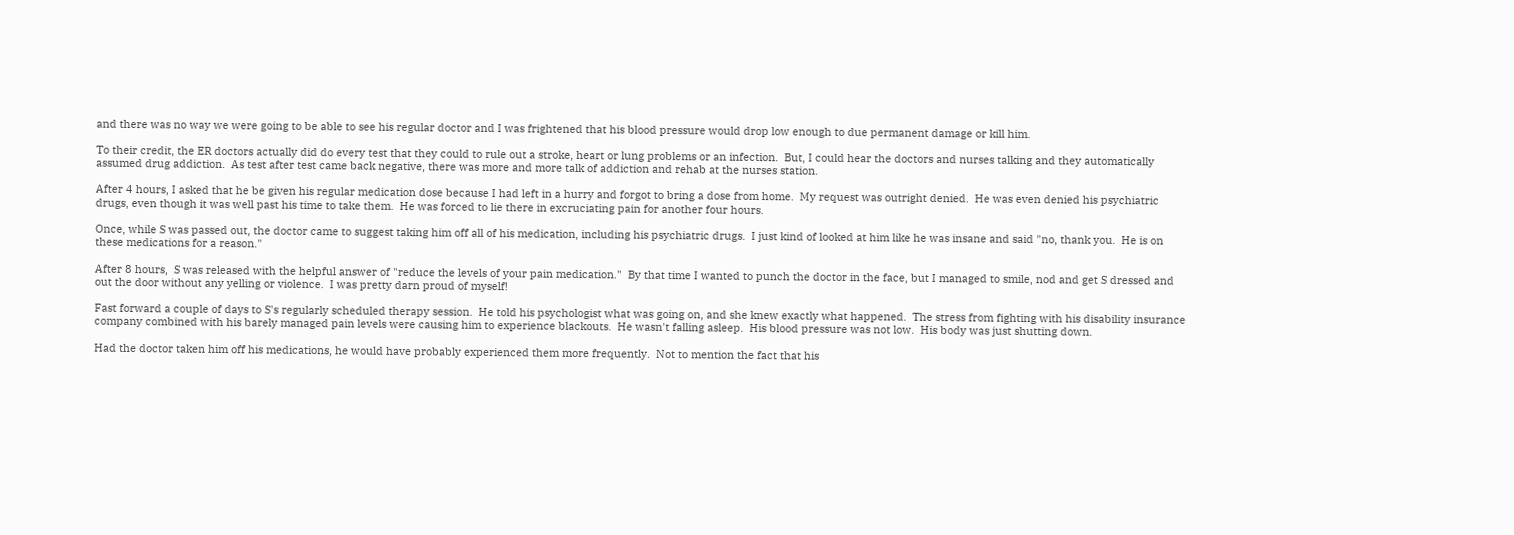and there was no way we were going to be able to see his regular doctor and I was frightened that his blood pressure would drop low enough to due permanent damage or kill him.

To their credit, the ER doctors actually did do every test that they could to rule out a stroke, heart or lung problems or an infection.  But, I could hear the doctors and nurses talking and they automatically assumed drug addiction.  As test after test came back negative, there was more and more talk of addiction and rehab at the nurses station.

After 4 hours, I asked that he be given his regular medication dose because I had left in a hurry and forgot to bring a dose from home.  My request was outright denied.  He was even denied his psychiatric drugs, even though it was well past his time to take them.  He was forced to lie there in excruciating pain for another four hours.

Once, while S was passed out, the doctor came to suggest taking him off all of his medication, including his psychiatric drugs.  I just kind of looked at him like he was insane and said "no, thank you.  He is on these medications for a reason."

After 8 hours,  S was released with the helpful answer of "reduce the levels of your pain medication."  By that time I wanted to punch the doctor in the face, but I managed to smile, nod and get S dressed and out the door without any yelling or violence.  I was pretty darn proud of myself!

Fast forward a couple of days to S's regularly scheduled therapy session.  He told his psychologist what was going on, and she knew exactly what happened.  The stress from fighting with his disability insurance company combined with his barely managed pain levels were causing him to experience blackouts.  He wasn't falling asleep.  His blood pressure was not low.  His body was just shutting down.

Had the doctor taken him off his medications, he would have probably experienced them more frequently.  Not to mention the fact that his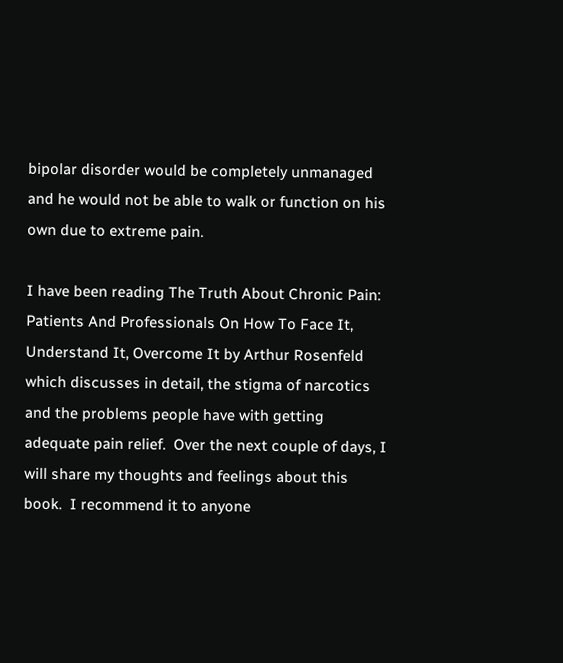bipolar disorder would be completely unmanaged and he would not be able to walk or function on his own due to extreme pain.

I have been reading The Truth About Chronic Pain: Patients And Professionals On How To Face It, Understand It, Overcome It by Arthur Rosenfeld which discusses in detail, the stigma of narcotics and the problems people have with getting adequate pain relief.  Over the next couple of days, I will share my thoughts and feelings about this book.  I recommend it to anyone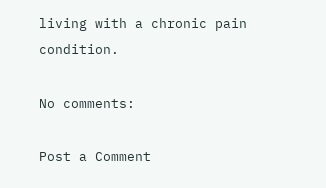living with a chronic pain condition.

No comments:

Post a Comment